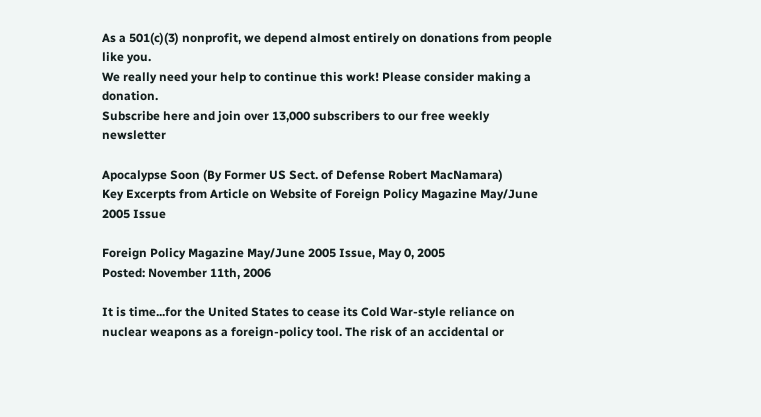As a 501(c)(3) nonprofit, we depend almost entirely on donations from people like you.
We really need your help to continue this work! Please consider making a donation.
Subscribe here and join over 13,000 subscribers to our free weekly newsletter

Apocalypse Soon (By Former US Sect. of Defense Robert MacNamara)
Key Excerpts from Article on Website of Foreign Policy Magazine May/June 2005 Issue

Foreign Policy Magazine May/June 2005 Issue, May 0, 2005
Posted: November 11th, 2006

It is time...for the United States to cease its Cold War-style reliance on nuclear weapons as a foreign-policy tool. The risk of an accidental or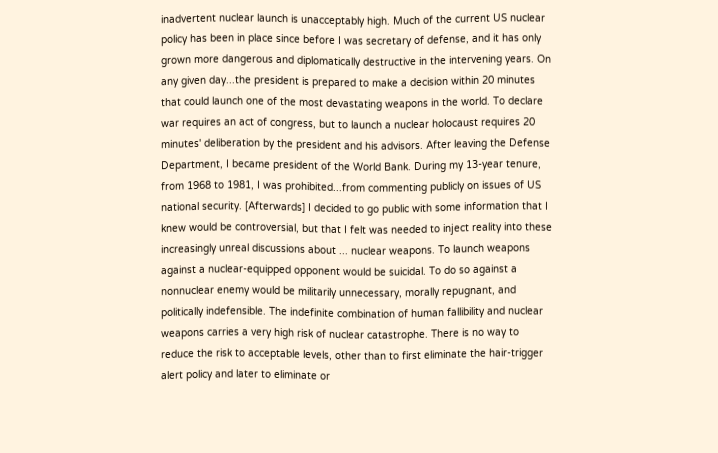inadvertent nuclear launch is unacceptably high. Much of the current US nuclear policy has been in place since before I was secretary of defense, and it has only grown more dangerous and diplomatically destructive in the intervening years. On any given day...the president is prepared to make a decision within 20 minutes that could launch one of the most devastating weapons in the world. To declare war requires an act of congress, but to launch a nuclear holocaust requires 20 minutes' deliberation by the president and his advisors. After leaving the Defense Department, I became president of the World Bank. During my 13-year tenure, from 1968 to 1981, I was prohibited...from commenting publicly on issues of US national security. [Afterwards] I decided to go public with some information that I knew would be controversial, but that I felt was needed to inject reality into these increasingly unreal discussions about ... nuclear weapons. To launch weapons against a nuclear-equipped opponent would be suicidal. To do so against a nonnuclear enemy would be militarily unnecessary, morally repugnant, and politically indefensible. The indefinite combination of human fallibility and nuclear weapons carries a very high risk of nuclear catastrophe. There is no way to reduce the risk to acceptable levels, other than to first eliminate the hair-trigger alert policy and later to eliminate or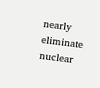nearly eliminate nuclear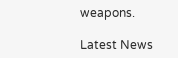weapons.

Latest News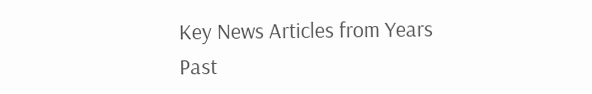Key News Articles from Years Past